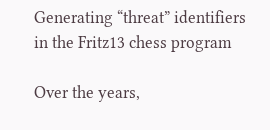Generating “threat” identifiers in the Fritz13 chess program

Over the years,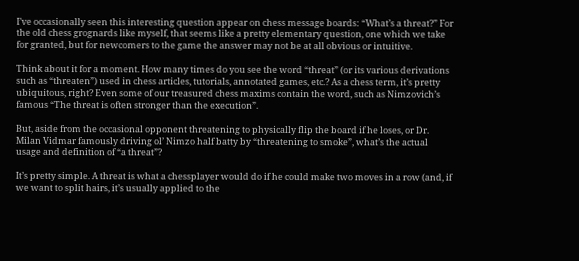I’ve occasionally seen this interesting question appear on chess message boards: “What’s a threat?” For the old chess grognards like myself, that seems like a pretty elementary question, one which we take for granted, but for newcomers to the game the answer may not be at all obvious or intuitive.

Think about it for a moment. How many times do you see the word “threat” (or its various derivations such as “threaten”) used in chess articles, tutorials, annotated games, etc.? As a chess term, it’s pretty ubiquitous, right? Even some of our treasured chess maxims contain the word, such as Nimzovich’s famous “The threat is often stronger than the execution”.

But, aside from the occasional opponent threatening to physically flip the board if he loses, or Dr. Milan Vidmar famously driving ol’ Nimzo half batty by “threatening to smoke”, what’s the actual usage and definition of “a threat”?

It’s pretty simple. A threat is what a chessplayer would do if he could make two moves in a row (and, if we want to split hairs, it’s usually applied to the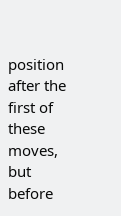position after the first of these moves, but before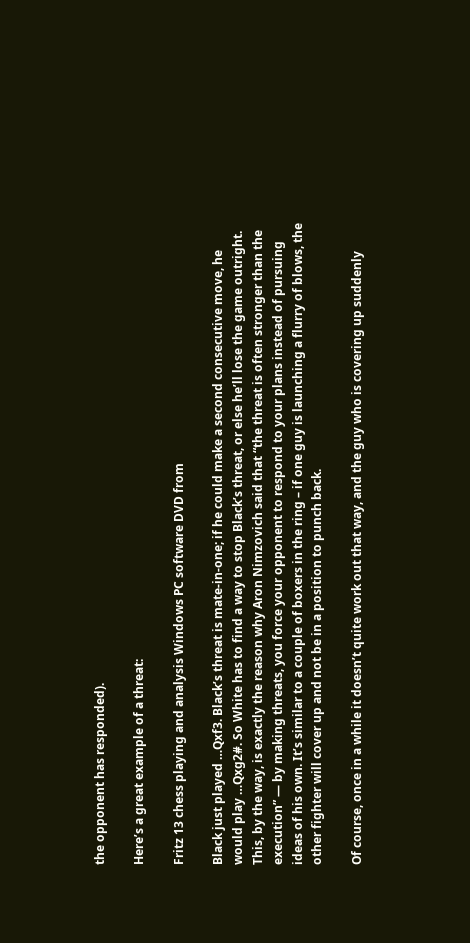the opponent has responded).

Here’s a great example of a threat:

Fritz 13 chess playing and analysis Windows PC software DVD from

Black just played …Qxf3. Black’s threat is mate-in-one; if he could make a second consecutive move, he would play …Qxg2#. So White has to find a way to stop Black’s threat, or else he’ll lose the game outright. This, by the way, is exactly the reason why Aron Nimzovich said that “the threat is often stronger than the execution” — by making threats, you force your opponent to respond to your plans instead of pursuing ideas of his own. It’s similar to a couple of boxers in the ring – if one guy is launching a flurry of blows, the other fighter will cover up and not be in a position to punch back.

Of course, once in a while it doesn’t quite work out that way, and the guy who is covering up suddenly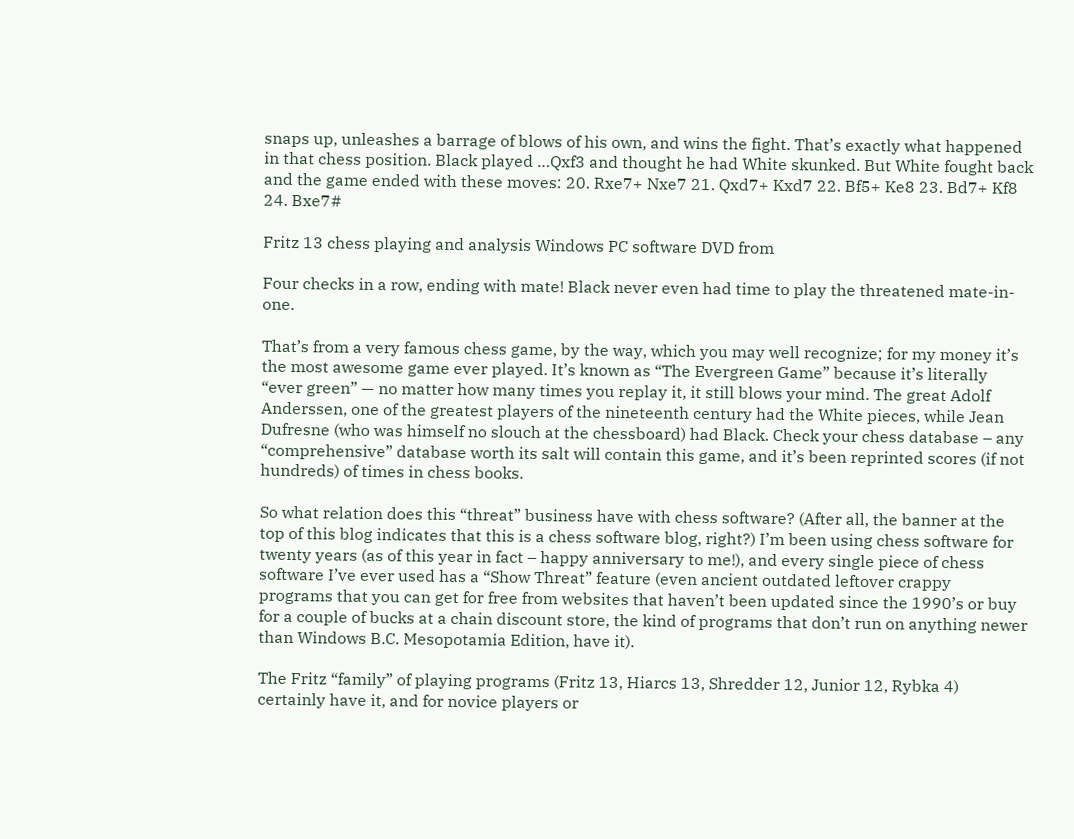snaps up, unleashes a barrage of blows of his own, and wins the fight. That’s exactly what happened in that chess position. Black played …Qxf3 and thought he had White skunked. But White fought back and the game ended with these moves: 20. Rxe7+ Nxe7 21. Qxd7+ Kxd7 22. Bf5+ Ke8 23. Bd7+ Kf8 24. Bxe7#

Fritz 13 chess playing and analysis Windows PC software DVD from

Four checks in a row, ending with mate! Black never even had time to play the threatened mate-in-one.

That’s from a very famous chess game, by the way, which you may well recognize; for my money it’s the most awesome game ever played. It’s known as “The Evergreen Game” because it’s literally “ever green” — no matter how many times you replay it, it still blows your mind. The great Adolf Anderssen, one of the greatest players of the nineteenth century had the White pieces, while Jean Dufresne (who was himself no slouch at the chessboard) had Black. Check your chess database – any “comprehensive” database worth its salt will contain this game, and it’s been reprinted scores (if not hundreds) of times in chess books.

So what relation does this “threat” business have with chess software? (After all, the banner at the top of this blog indicates that this is a chess software blog, right?) I’m been using chess software for twenty years (as of this year in fact – happy anniversary to me!), and every single piece of chess software I’ve ever used has a “Show Threat” feature (even ancient outdated leftover crappy programs that you can get for free from websites that haven’t been updated since the 1990’s or buy for a couple of bucks at a chain discount store, the kind of programs that don’t run on anything newer than Windows B.C. Mesopotamia Edition, have it).

The Fritz “family” of playing programs (Fritz 13, Hiarcs 13, Shredder 12, Junior 12, Rybka 4) certainly have it, and for novice players or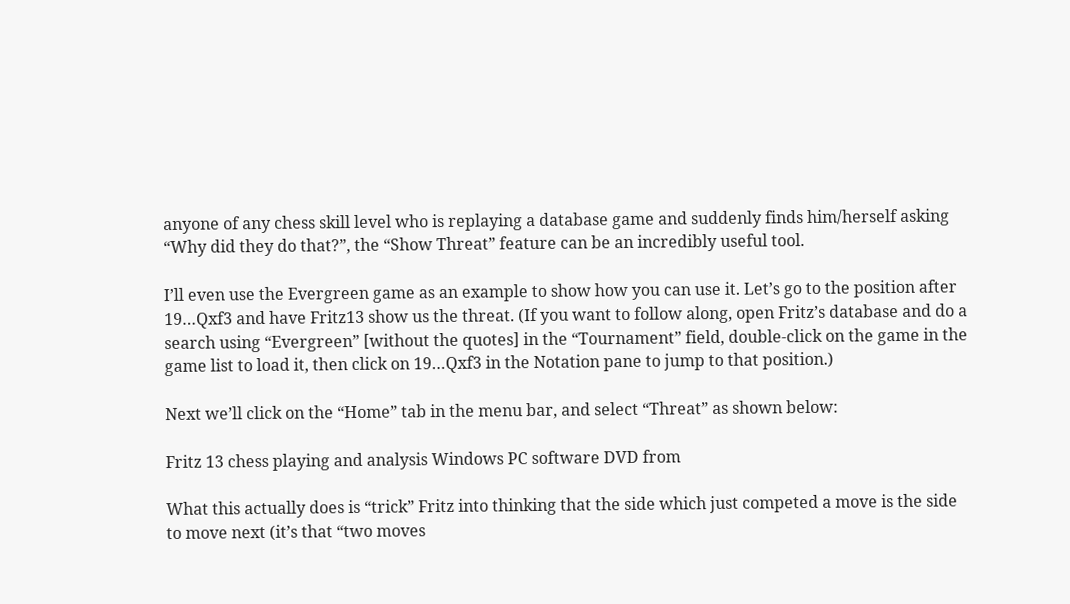anyone of any chess skill level who is replaying a database game and suddenly finds him/herself asking “Why did they do that?”, the “Show Threat” feature can be an incredibly useful tool.

I’ll even use the Evergreen game as an example to show how you can use it. Let’s go to the position after 19…Qxf3 and have Fritz13 show us the threat. (If you want to follow along, open Fritz’s database and do a search using “Evergreen” [without the quotes] in the “Tournament” field, double-click on the game in the game list to load it, then click on 19…Qxf3 in the Notation pane to jump to that position.)

Next we’ll click on the “Home” tab in the menu bar, and select “Threat” as shown below:

Fritz 13 chess playing and analysis Windows PC software DVD from

What this actually does is “trick” Fritz into thinking that the side which just competed a move is the side to move next (it’s that “two moves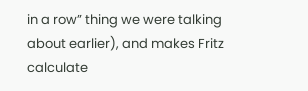in a row” thing we were talking about earlier), and makes Fritz calculate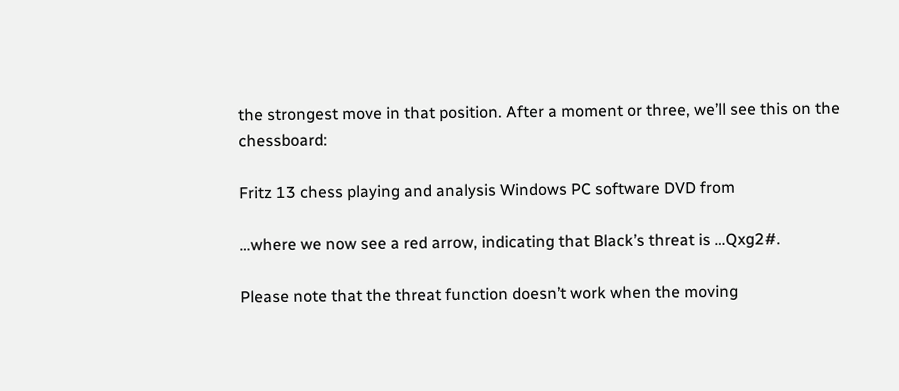the strongest move in that position. After a moment or three, we’ll see this on the chessboard:

Fritz 13 chess playing and analysis Windows PC software DVD from

…where we now see a red arrow, indicating that Black’s threat is …Qxg2#.

Please note that the threat function doesn’t work when the moving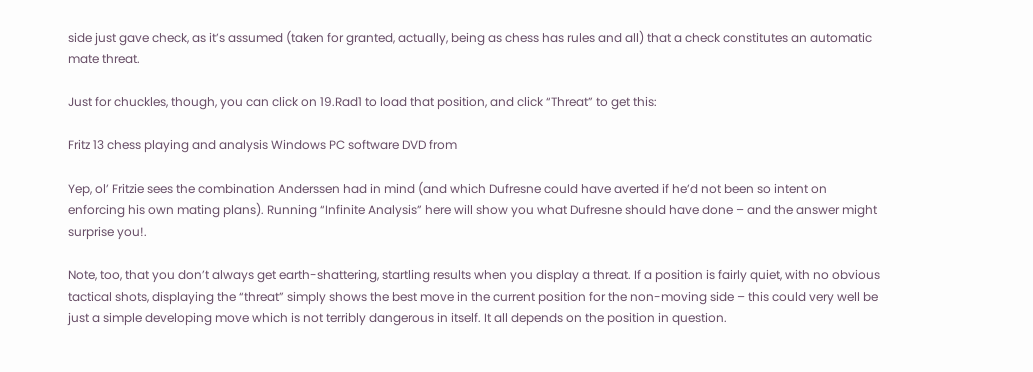side just gave check, as it’s assumed (taken for granted, actually, being as chess has rules and all) that a check constitutes an automatic mate threat.

Just for chuckles, though, you can click on 19.Rad1 to load that position, and click “Threat” to get this:

Fritz 13 chess playing and analysis Windows PC software DVD from

Yep, ol’ Fritzie sees the combination Anderssen had in mind (and which Dufresne could have averted if he’d not been so intent on enforcing his own mating plans). Running “Infinite Analysis” here will show you what Dufresne should have done – and the answer might surprise you!.

Note, too, that you don’t always get earth-shattering, startling results when you display a threat. If a position is fairly quiet, with no obvious tactical shots, displaying the “threat” simply shows the best move in the current position for the non-moving side – this could very well be just a simple developing move which is not terribly dangerous in itself. It all depends on the position in question.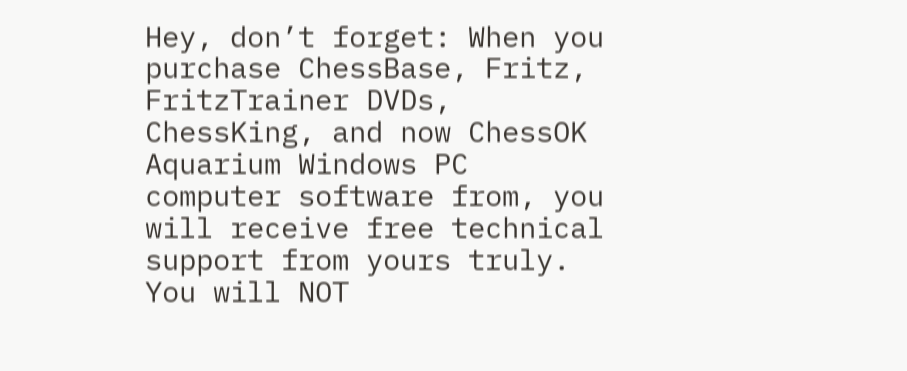Hey, don’t forget: When you purchase ChessBase, Fritz, FritzTrainer DVDs, ChessKing, and now ChessOK Aquarium Windows PC computer software from, you will receive free technical support from yours truly. You will NOT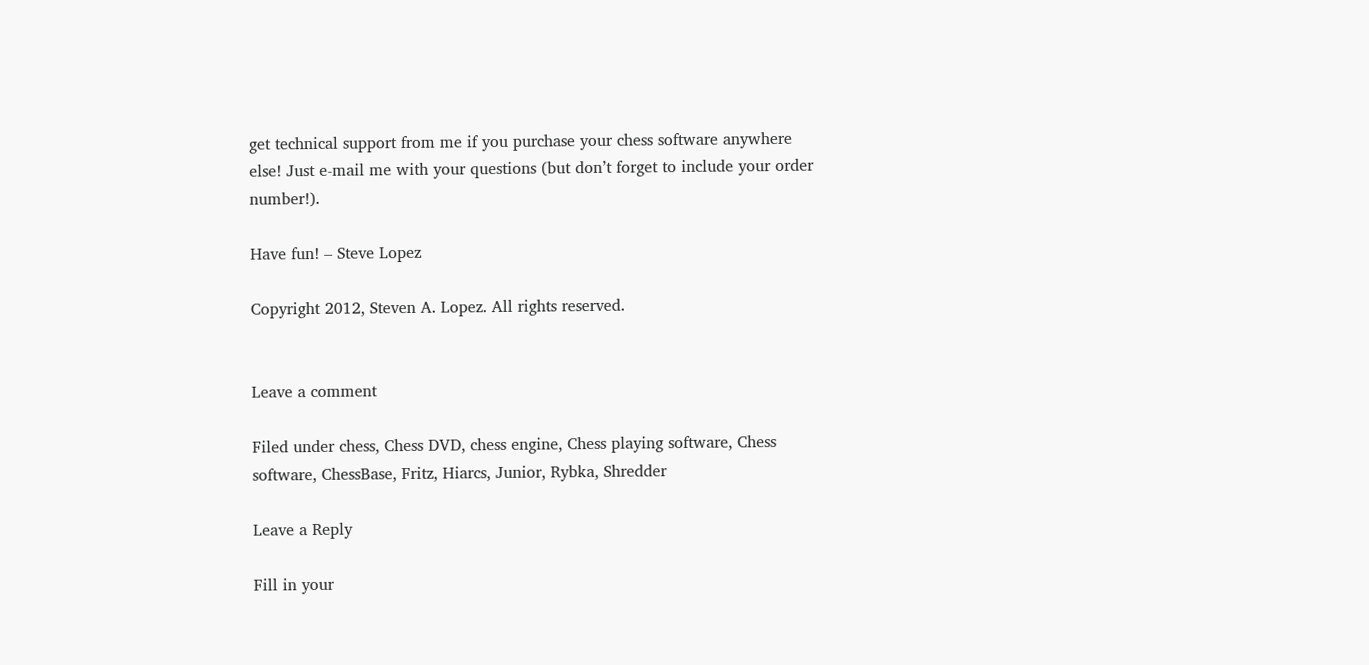get technical support from me if you purchase your chess software anywhere else! Just e-mail me with your questions (but don’t forget to include your order number!).

Have fun! – Steve Lopez

Copyright 2012, Steven A. Lopez. All rights reserved.


Leave a comment

Filed under chess, Chess DVD, chess engine, Chess playing software, Chess software, ChessBase, Fritz, Hiarcs, Junior, Rybka, Shredder

Leave a Reply

Fill in your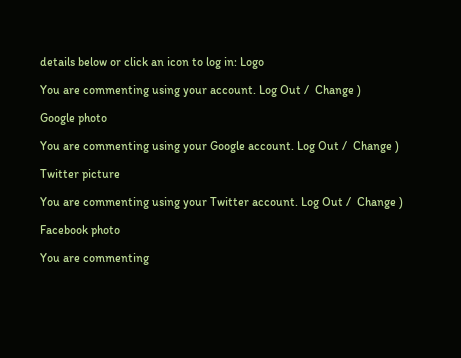details below or click an icon to log in: Logo

You are commenting using your account. Log Out /  Change )

Google photo

You are commenting using your Google account. Log Out /  Change )

Twitter picture

You are commenting using your Twitter account. Log Out /  Change )

Facebook photo

You are commenting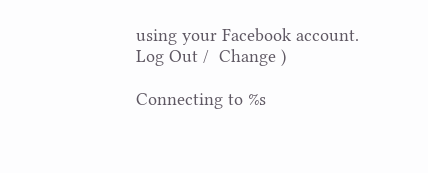using your Facebook account. Log Out /  Change )

Connecting to %s